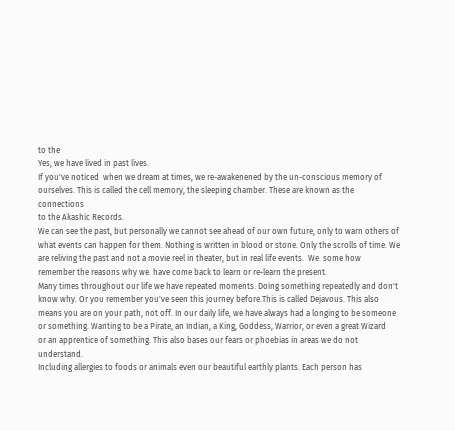to the
Yes, we have lived in past lives.
If you've noticed  when we dream at times, we re-awakenened by the un-conscious memory of
ourselves. This is called the cell memory, the sleeping chamber. These are known as the connections
to the Akashic Records.
We can see the past, but personally we cannot see ahead of our own future, only to warn others of
what events can happen for them. Nothing is written in blood or stone. Only the scrolls of time. We
are reliving the past and not a movie reel in theater, but in real life events.  We  some how
remember the reasons why we  have come back to learn or re-learn the present.
Many times throughout our life we have repeated moments. Doing something repeatedly and don't
know why. Or you remember you've seen this journey before.This is called Dejavous. This also
means you are on your path, not off. In our daily life, we have always had a longing to be someone
or something. Wanting to be a Pirate, an Indian, a King, Goddess, Warrior, or even a great Wizard
or an apprentice of something. This also bases our fears or phoebias in areas we do not understand.
Including allergies to foods or animals even our beautiful earthly plants. Each person has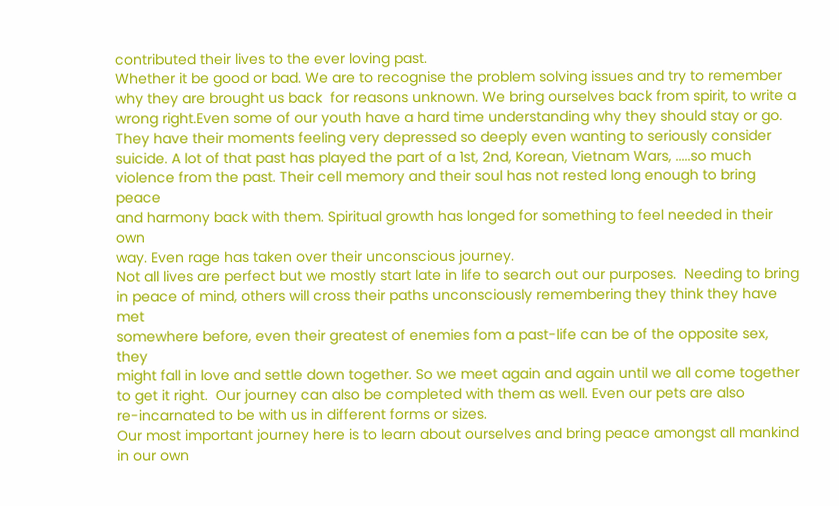contributed their lives to the ever loving past.
Whether it be good or bad. We are to recognise the problem solving issues and try to remember
why they are brought us back  for reasons unknown. We bring ourselves back from spirit, to write a
wrong right.Even some of our youth have a hard time understanding why they should stay or go.
They have their moments feeling very depressed so deeply even wanting to seriously consider
suicide. A lot of that past has played the part of a 1st, 2nd, Korean, Vietnam Wars, .....so much
violence from the past. Their cell memory and their soul has not rested long enough to bring peace
and harmony back with them. Spiritual growth has longed for something to feel needed in their own
way. Even rage has taken over their unconscious journey.
Not all lives are perfect but we mostly start late in life to search out our purposes.  Needing to bring
in peace of mind, others will cross their paths unconsciously remembering they think they have met
somewhere before, even their greatest of enemies fom a past-life can be of the opposite sex, they
might fall in love and settle down together. So we meet again and again until we all come together
to get it right.  Our journey can also be completed with them as well. Even our pets are also
re-incarnated to be with us in different forms or sizes.
Our most important journey here is to learn about ourselves and bring peace amongst all mankind
in our own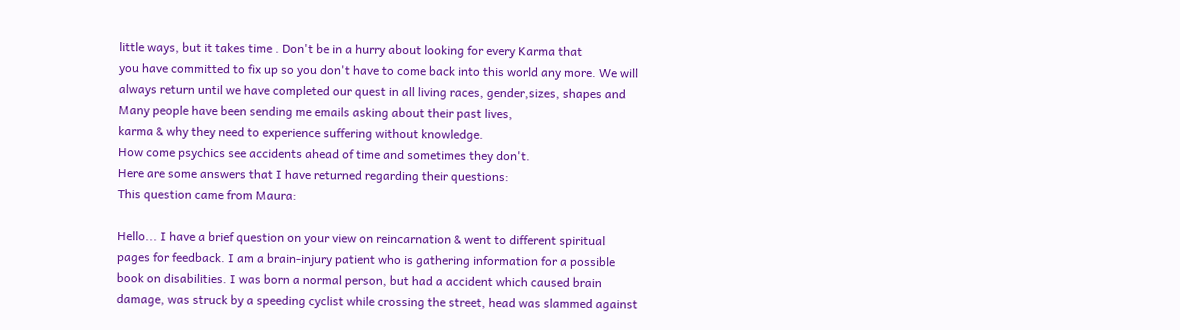little ways, but it takes time . Don't be in a hurry about looking for every Karma that
you have committed to fix up so you don't have to come back into this world any more. We will
always return until we have completed our quest in all living races, gender,sizes, shapes and
Many people have been sending me emails asking about their past lives,
karma & why they need to experience suffering without knowledge.
How come psychics see accidents ahead of time and sometimes they don't.
Here are some answers that I have returned regarding their questions:
This question came from Maura:

Hello... I have a brief question on your view on reincarnation & went to different spiritual
pages for feedback. I am a brain-injury patient who is gathering information for a possible
book on disabilities. I was born a normal person, but had a accident which caused brain
damage, was struck by a speeding cyclist while crossing the street, head was slammed against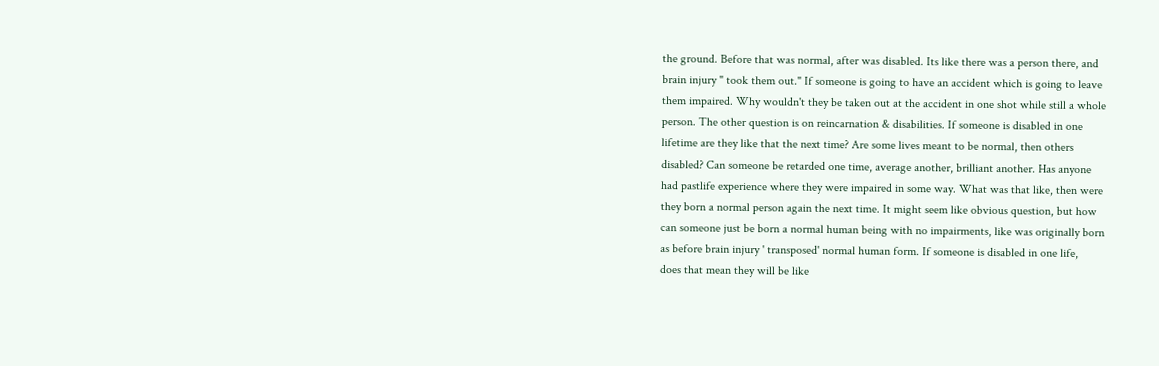the ground. Before that was normal, after was disabled. Its like there was a person there, and
brain injury " took them out." If someone is going to have an accident which is going to leave
them impaired. Why wouldn't they be taken out at the accident in one shot while still a whole
person. The other question is on reincarnation & disabilities. If someone is disabled in one
lifetime are they like that the next time? Are some lives meant to be normal, then others
disabled? Can someone be retarded one time, average another, brilliant another. Has anyone
had pastlife experience where they were impaired in some way. What was that like, then were
they born a normal person again the next time. It might seem like obvious question, but how
can someone just be born a normal human being with no impairments, like was originally born
as before brain injury ' transposed' normal human form. If someone is disabled in one life,
does that mean they will be like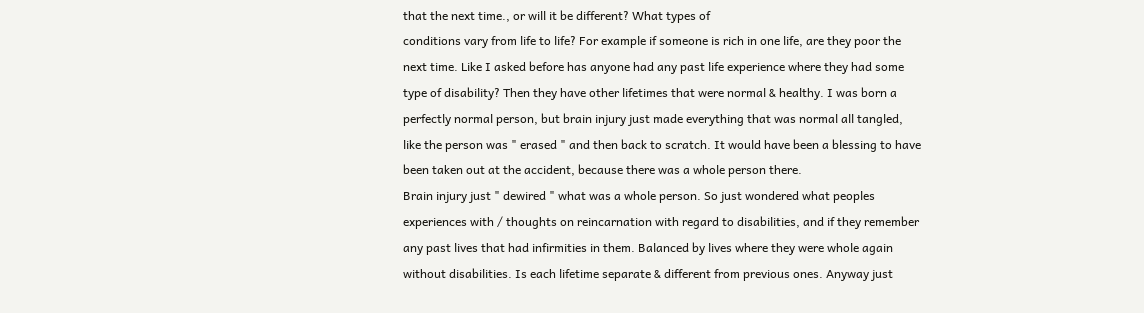that the next time., or will it be different? What types of
conditions vary from life to life? For example if someone is rich in one life, are they poor the
next time. Like I asked before has anyone had any past life experience where they had some
type of disability? Then they have other lifetimes that were normal & healthy. I was born a
perfectly normal person, but brain injury just made everything that was normal all tangled,
like the person was " erased " and then back to scratch. It would have been a blessing to have
been taken out at the accident, because there was a whole person there.
Brain injury just " dewired " what was a whole person. So just wondered what peoples
experiences with / thoughts on reincarnation with regard to disabilities, and if they remember
any past lives that had infirmities in them. Balanced by lives where they were whole again
without disabilities. Is each lifetime separate & different from previous ones. Anyway just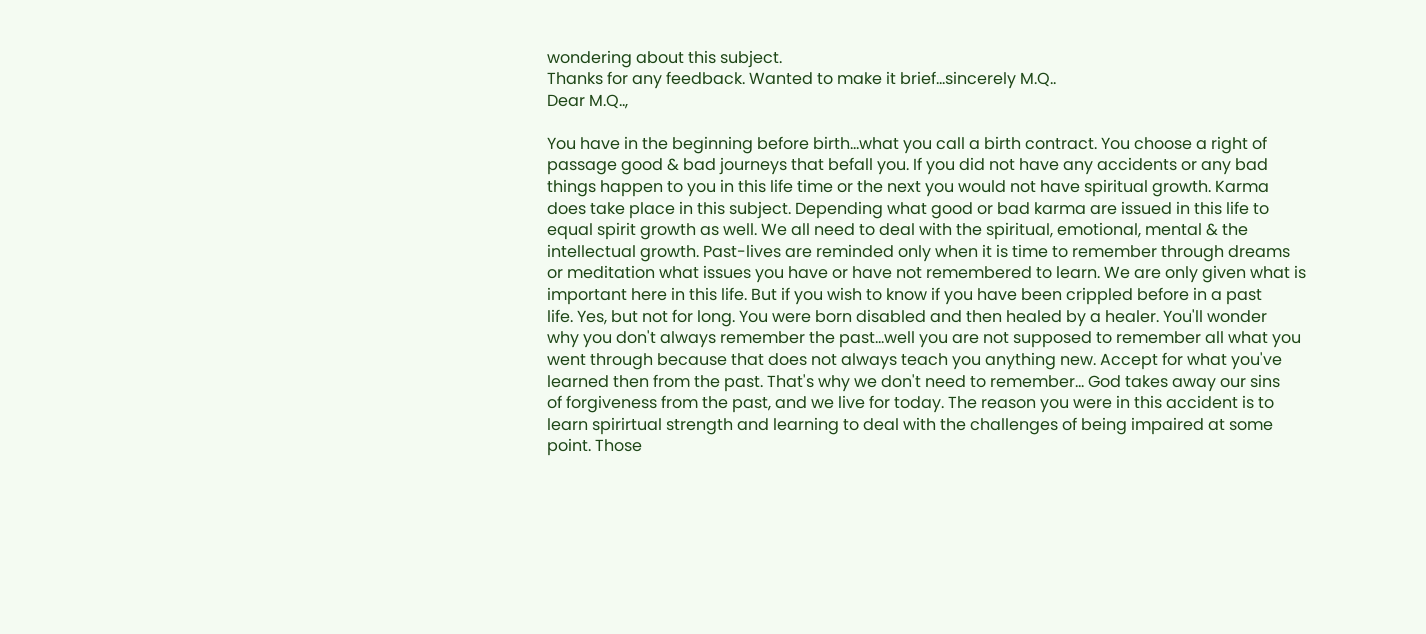wondering about this subject.
Thanks for any feedback. Wanted to make it brief...sincerely M.Q..
Dear M.Q..,

You have in the beginning before birth...what you call a birth contract. You choose a right of
passage good & bad journeys that befall you. If you did not have any accidents or any bad
things happen to you in this life time or the next you would not have spiritual growth. Karma
does take place in this subject. Depending what good or bad karma are issued in this life to
equal spirit growth as well. We all need to deal with the spiritual, emotional, mental & the
intellectual growth. Past-lives are reminded only when it is time to remember through dreams
or meditation what issues you have or have not remembered to learn. We are only given what is
important here in this life. But if you wish to know if you have been crippled before in a past
life. Yes, but not for long. You were born disabled and then healed by a healer. You'll wonder
why you don't always remember the past...well you are not supposed to remember all what you
went through because that does not always teach you anything new. Accept for what you've
learned then from the past. That's why we don't need to remember... God takes away our sins
of forgiveness from the past, and we live for today. The reason you were in this accident is to
learn spirirtual strength and learning to deal with the challenges of being impaired at some
point. Those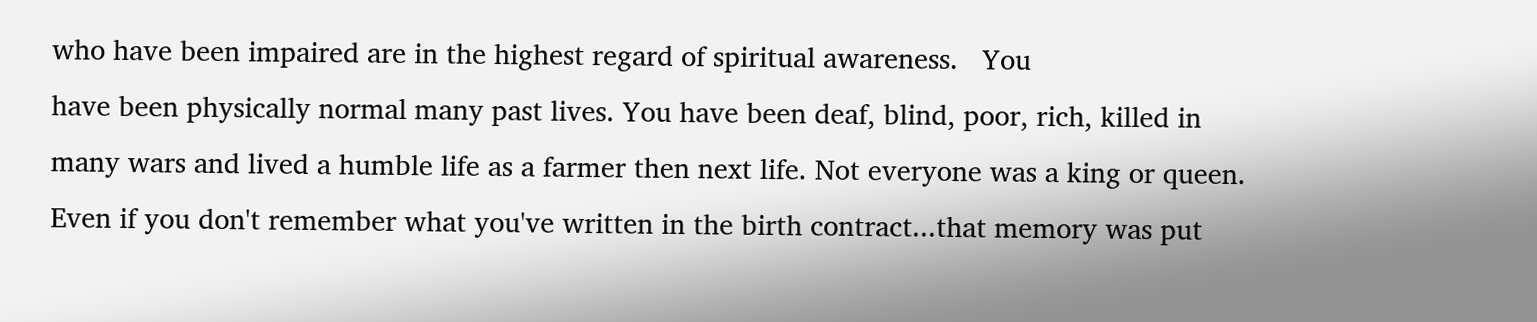who have been impaired are in the highest regard of spiritual awareness.   You
have been physically normal many past lives. You have been deaf, blind, poor, rich, killed in
many wars and lived a humble life as a farmer then next life. Not everyone was a king or queen.
Even if you don't remember what you've written in the birth contract...that memory was put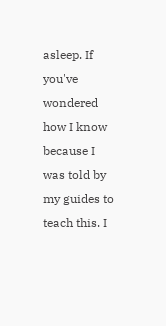asleep. If you've wondered how I know because I was told by my guides to teach this. I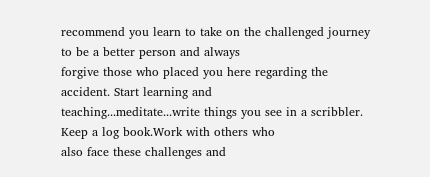recommend you learn to take on the challenged journey to be a better person and always
forgive those who placed you here regarding the accident. Start learning and
teaching...meditate...write things you see in a scribbler. Keep a log book.Work with others who
also face these challenges and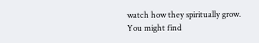watch how they spiritually grow. You might find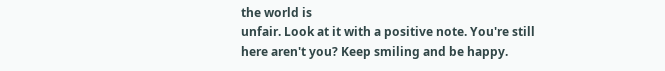the world is
unfair. Look at it with a positive note. You're still here aren't you? Keep smiling and be happy.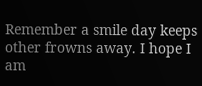Remember a smile day keeps other frowns away. I hope I am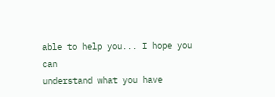able to help you... I hope you can
understand what you have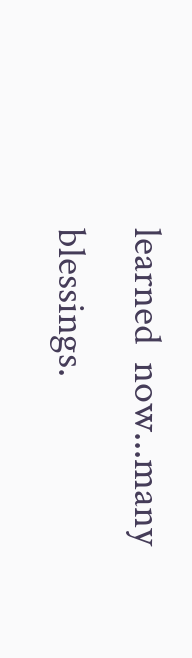learned  now...many blessings.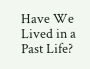Have We Lived in a Past Life?